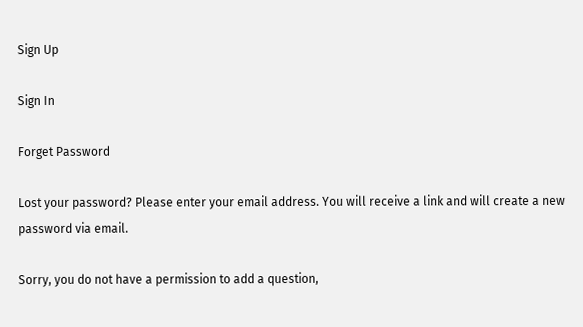Sign Up

Sign In

Forget Password

Lost your password? Please enter your email address. You will receive a link and will create a new password via email.

Sorry, you do not have a permission to add a question,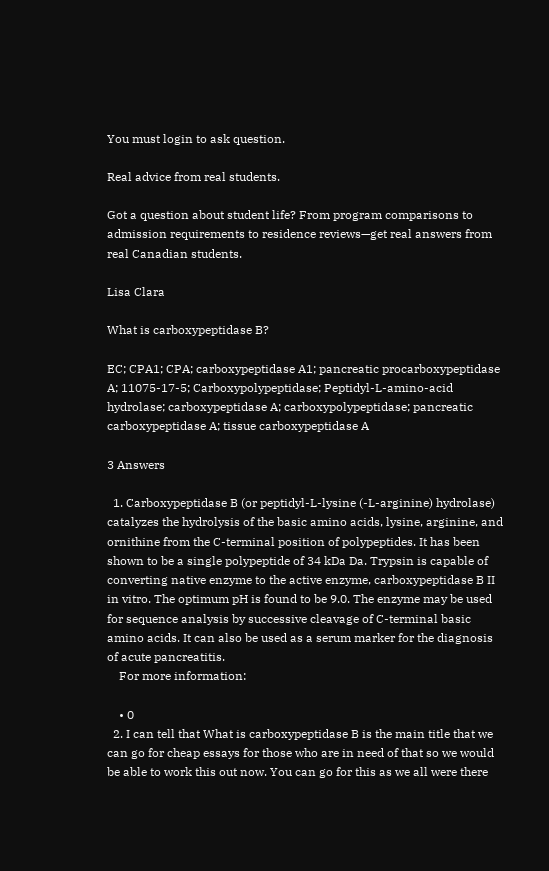You must login to ask question.

Real advice from real students.

Got a question about student life? From program comparisons to admission requirements to residence reviews—get real answers from real Canadian students.

Lisa Clara

What is carboxypeptidase B?

EC; CPA1; CPA; carboxypeptidase A1; pancreatic procarboxypeptidase A; 11075-17-5; Carboxypolypeptidase; Peptidyl-L-amino-acid hydrolase; carboxypeptidase A; carboxypolypeptidase; pancreatic carboxypeptidase A; tissue carboxypeptidase A

3 Answers

  1. Carboxypeptidase B (or peptidyl-L-lysine (-L-arginine) hydrolase) catalyzes the hydrolysis of the basic amino acids, lysine, arginine, and ornithine from the C-terminal position of polypeptides. It has been shown to be a single polypeptide of 34 kDa Da. Trypsin is capable of converting native enzyme to the active enzyme, carboxypeptidase B II in vitro. The optimum pH is found to be 9.0. The enzyme may be used for sequence analysis by successive cleavage of C-terminal basic amino acids. It can also be used as a serum marker for the diagnosis of acute pancreatitis.
    For more information:

    • 0
  2. I can tell that What is carboxypeptidase B is the main title that we can go for cheap essays for those who are in need of that so we would be able to work this out now. You can go for this as we all were there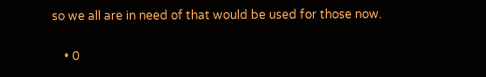so we all are in need of that would be used for those now.

    • 0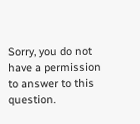Sorry, you do not have a permission to answer to this question.